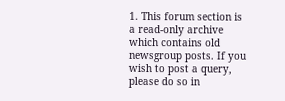1. This forum section is a read-only archive which contains old newsgroup posts. If you wish to post a query, please do so in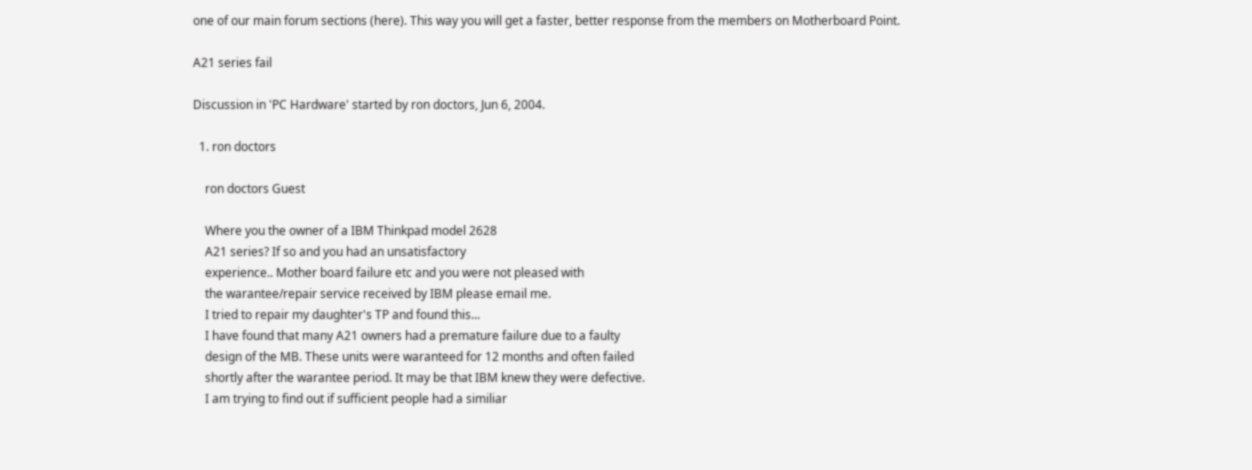one of our main forum sections (here). This way you will get a faster, better response from the members on Motherboard Point.

A21 series fail

Discussion in 'PC Hardware' started by ron doctors, Jun 6, 2004.

  1. ron doctors

    ron doctors Guest

    Where you the owner of a IBM Thinkpad model 2628
    A21 series? If so and you had an unsatisfactory
    experience.. Mother board failure etc and you were not pleased with
    the warantee/repair service received by IBM please email me.
    I tried to repair my daughter's TP and found this...
    I have found that many A21 owners had a premature failure due to a faulty
    design of the MB. These units were waranteed for 12 months and often failed
    shortly after the warantee period. It may be that IBM knew they were defective.
    I am trying to find out if sufficient people had a similiar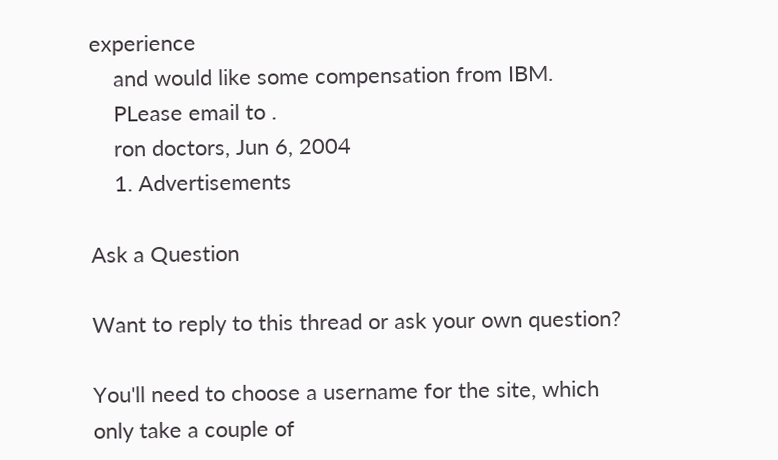experience
    and would like some compensation from IBM.
    PLease email to .
    ron doctors, Jun 6, 2004
    1. Advertisements

Ask a Question

Want to reply to this thread or ask your own question?

You'll need to choose a username for the site, which only take a couple of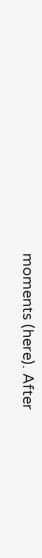moments (here). After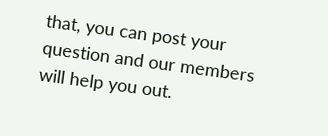that, you can post your question and our members will help you out.